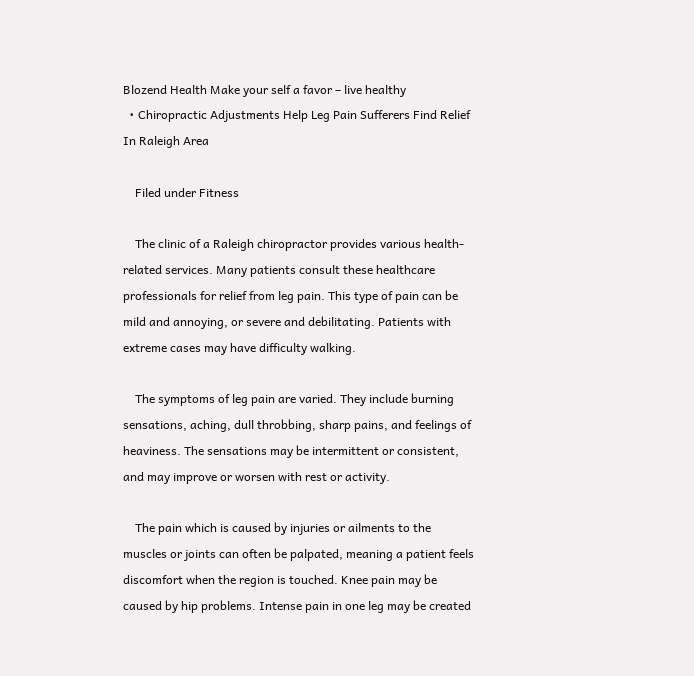Blozend Health Make your self a favor – live healthy
  • Chiropractic Adjustments Help Leg Pain Sufferers Find Relief In Raleigh Area

    Filed under Fitness

    The clinic of a Raleigh chiropractor provides various health-related services. Many patients consult these healthcare professionals for relief from leg pain. This type of pain can be mild and annoying, or severe and debilitating. Patients with extreme cases may have difficulty walking.

    The symptoms of leg pain are varied. They include burning sensations, aching, dull throbbing, sharp pains, and feelings of heaviness. The sensations may be intermittent or consistent, and may improve or worsen with rest or activity.

    The pain which is caused by injuries or ailments to the muscles or joints can often be palpated, meaning a patient feels discomfort when the region is touched. Knee pain may be caused by hip problems. Intense pain in one leg may be created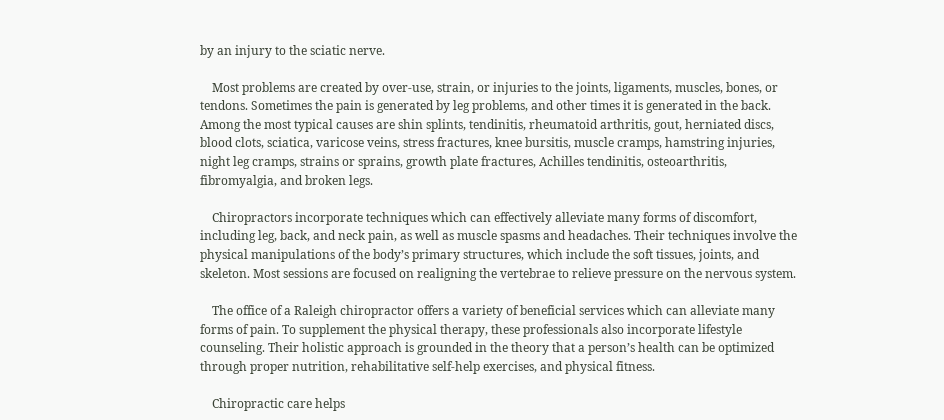by an injury to the sciatic nerve.

    Most problems are created by over-use, strain, or injuries to the joints, ligaments, muscles, bones, or tendons. Sometimes the pain is generated by leg problems, and other times it is generated in the back. Among the most typical causes are shin splints, tendinitis, rheumatoid arthritis, gout, herniated discs, blood clots, sciatica, varicose veins, stress fractures, knee bursitis, muscle cramps, hamstring injuries, night leg cramps, strains or sprains, growth plate fractures, Achilles tendinitis, osteoarthritis, fibromyalgia, and broken legs.

    Chiropractors incorporate techniques which can effectively alleviate many forms of discomfort, including leg, back, and neck pain, as well as muscle spasms and headaches. Their techniques involve the physical manipulations of the body’s primary structures, which include the soft tissues, joints, and skeleton. Most sessions are focused on realigning the vertebrae to relieve pressure on the nervous system.

    The office of a Raleigh chiropractor offers a variety of beneficial services which can alleviate many forms of pain. To supplement the physical therapy, these professionals also incorporate lifestyle counseling. Their holistic approach is grounded in the theory that a person’s health can be optimized through proper nutrition, rehabilitative self-help exercises, and physical fitness.

    Chiropractic care helps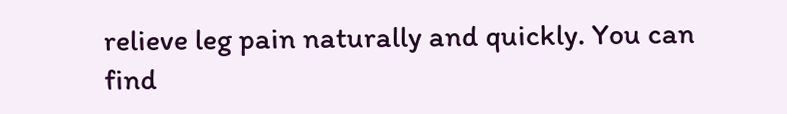relieve leg pain naturally and quickly. You can find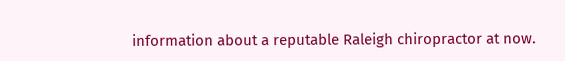information about a reputable Raleigh chiropractor at now.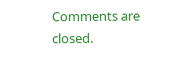Comments are closed.